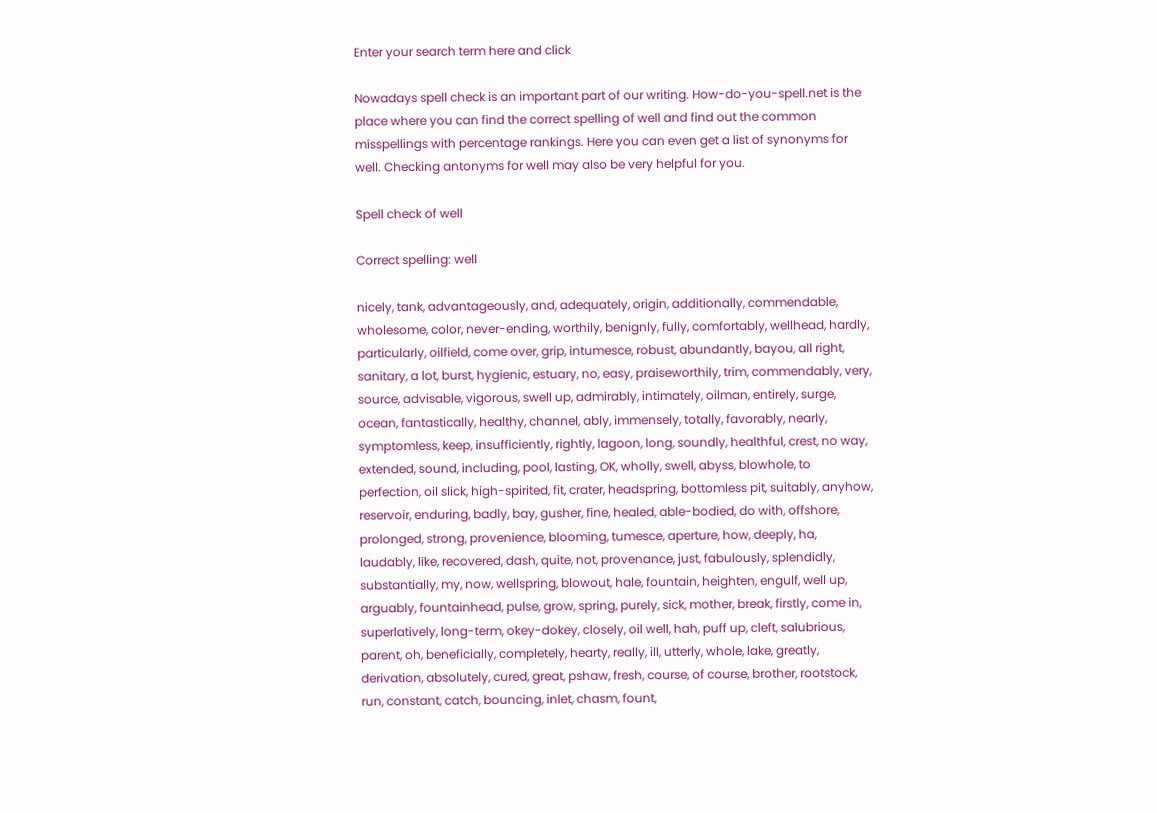Enter your search term here and click

Nowadays spell check is an important part of our writing. How-do-you-spell.net is the place where you can find the correct spelling of well and find out the common misspellings with percentage rankings. Here you can even get a list of synonyms for well. Checking antonyms for well may also be very helpful for you.

Spell check of well

Correct spelling: well

nicely, tank, advantageously, and, adequately, origin, additionally, commendable, wholesome, color, never-ending, worthily, benignly, fully, comfortably, wellhead, hardly, particularly, oilfield, come over, grip, intumesce, robust, abundantly, bayou, all right, sanitary, a lot, burst, hygienic, estuary, no, easy, praiseworthily, trim, commendably, very, source, advisable, vigorous, swell up, admirably, intimately, oilman, entirely, surge, ocean, fantastically, healthy, channel, ably, immensely, totally, favorably, nearly, symptomless, keep, insufficiently, rightly, lagoon, long, soundly, healthful, crest, no way, extended, sound, including, pool, lasting, OK, wholly, swell, abyss, blowhole, to perfection, oil slick, high-spirited, fit, crater, headspring, bottomless pit, suitably, anyhow, reservoir, enduring, badly, bay, gusher, fine, healed, able-bodied, do with, offshore, prolonged, strong, provenience, blooming, tumesce, aperture, how, deeply, ha, laudably, like, recovered, dash, quite, not, provenance, just, fabulously, splendidly, substantially, my, now, wellspring, blowout, hale, fountain, heighten, engulf, well up, arguably, fountainhead, pulse, grow, spring, purely, sick, mother, break, firstly, come in, superlatively, long-term, okey-dokey, closely, oil well, hah, puff up, cleft, salubrious, parent, oh, beneficially, completely, hearty, really, ill, utterly, whole, lake, greatly, derivation, absolutely, cured, great, pshaw, fresh, course, of course, brother, rootstock, run, constant, catch, bouncing, inlet, chasm, fount,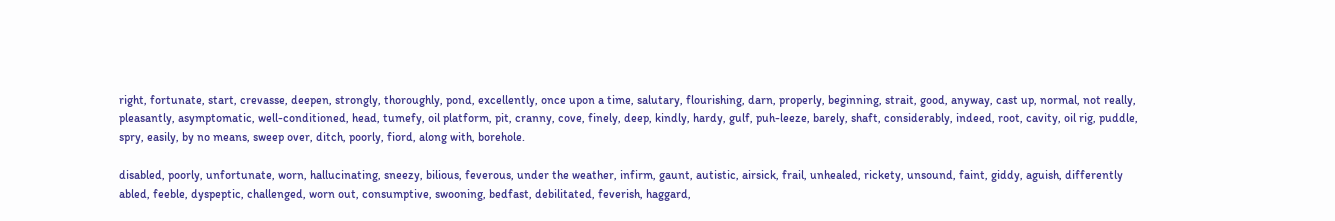right, fortunate, start, crevasse, deepen, strongly, thoroughly, pond, excellently, once upon a time, salutary, flourishing, darn, properly, beginning, strait, good, anyway, cast up, normal, not really, pleasantly, asymptomatic, well-conditioned, head, tumefy, oil platform, pit, cranny, cove, finely, deep, kindly, hardy, gulf, puh-leeze, barely, shaft, considerably, indeed, root, cavity, oil rig, puddle, spry, easily, by no means, sweep over, ditch, poorly, fiord, along with, borehole.

disabled, poorly, unfortunate, worn, hallucinating, sneezy, bilious, feverous, under the weather, infirm, gaunt, autistic, airsick, frail, unhealed, rickety, unsound, faint, giddy, aguish, differently abled, feeble, dyspeptic, challenged, worn out, consumptive, swooning, bedfast, debilitated, feverish, haggard,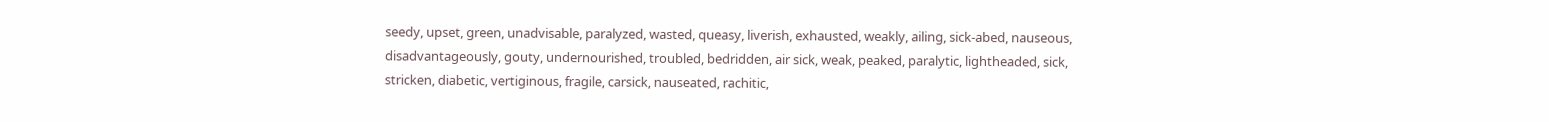seedy, upset, green, unadvisable, paralyzed, wasted, queasy, liverish, exhausted, weakly, ailing, sick-abed, nauseous, disadvantageously, gouty, undernourished, troubled, bedridden, air sick, weak, peaked, paralytic, lightheaded, sick, stricken, diabetic, vertiginous, fragile, carsick, nauseated, rachitic,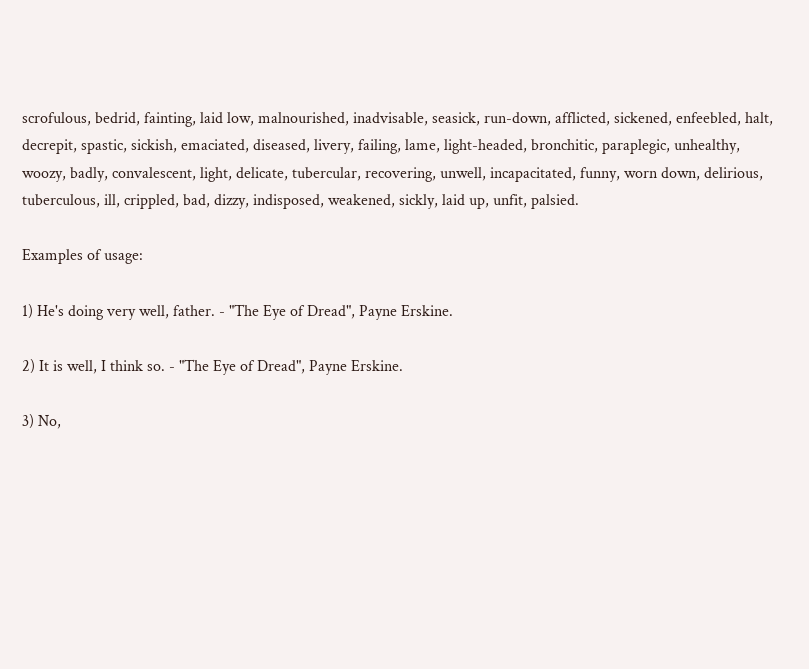scrofulous, bedrid, fainting, laid low, malnourished, inadvisable, seasick, run-down, afflicted, sickened, enfeebled, halt, decrepit, spastic, sickish, emaciated, diseased, livery, failing, lame, light-headed, bronchitic, paraplegic, unhealthy, woozy, badly, convalescent, light, delicate, tubercular, recovering, unwell, incapacitated, funny, worn down, delirious, tuberculous, ill, crippled, bad, dizzy, indisposed, weakened, sickly, laid up, unfit, palsied.

Examples of usage:

1) He's doing very well, father. - "The Eye of Dread", Payne Erskine.

2) It is well, I think so. - "The Eye of Dread", Payne Erskine.

3) No,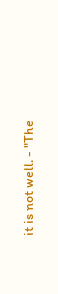it is not well. - "The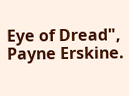Eye of Dread", Payne Erskine.